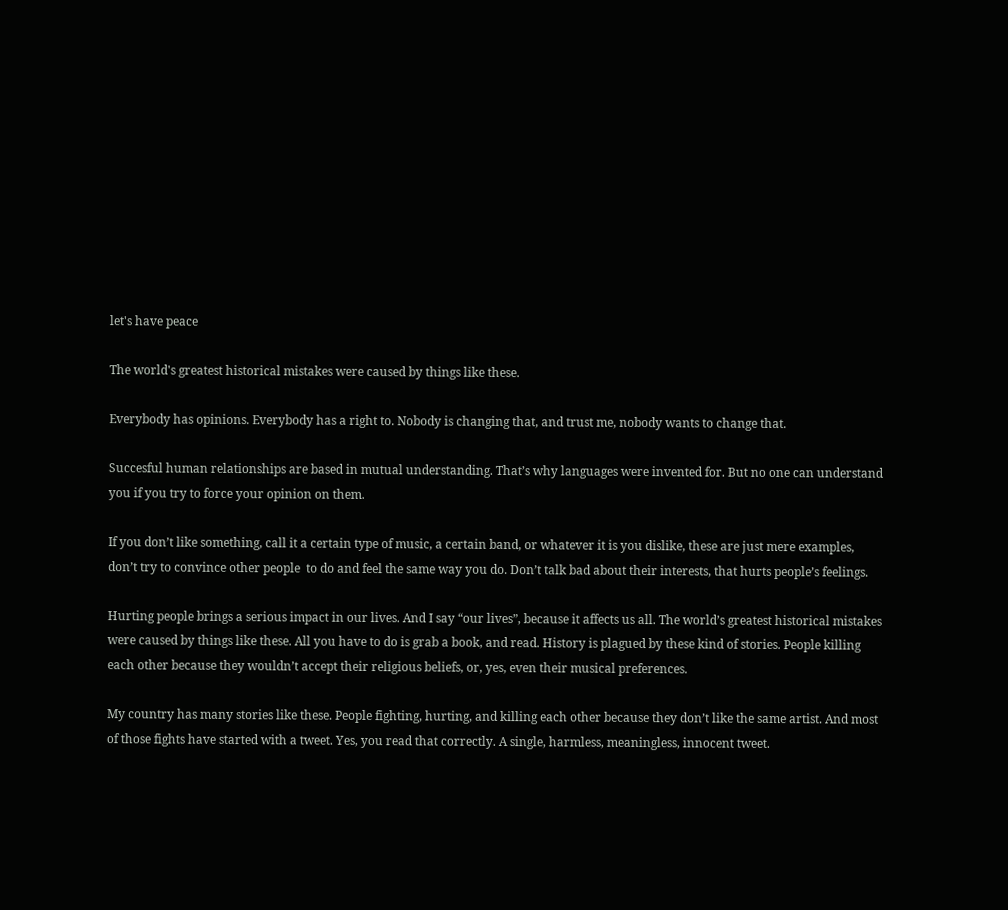let's have peace

The world's greatest historical mistakes were caused by things like these.

Everybody has opinions. Everybody has a right to. Nobody is changing that, and trust me, nobody wants to change that.

Succesful human relationships are based in mutual understanding. That’s why languages were invented for. But no one can understand you if you try to force your opinion on them.

If you don’t like something, call it a certain type of music, a certain band, or whatever it is you dislike, these are just mere examples, don’t try to convince other people  to do and feel the same way you do. Don’t talk bad about their interests, that hurts people’s feelings.

Hurting people brings a serious impact in our lives. And I say “our lives”, because it affects us all. The world’s greatest historical mistakes were caused by things like these. All you have to do is grab a book, and read. History is plagued by these kind of stories. People killing each other because they wouldn’t accept their religious beliefs, or, yes, even their musical preferences.

My country has many stories like these. People fighting, hurting, and killing each other because they don’t like the same artist. And most of those fights have started with a tweet. Yes, you read that correctly. A single, harmless, meaningless, innocent tweet.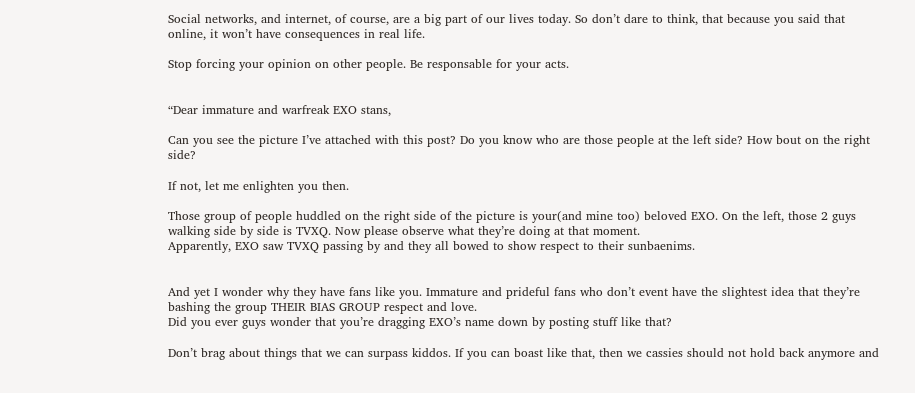Social networks, and internet, of course, are a big part of our lives today. So don’t dare to think, that because you said that online, it won’t have consequences in real life.

Stop forcing your opinion on other people. Be responsable for your acts.


“Dear immature and warfreak EXO stans,

Can you see the picture I’ve attached with this post? Do you know who are those people at the left side? How bout on the right side?

If not, let me enlighten you then.

Those group of people huddled on the right side of the picture is your(and mine too) beloved EXO. On the left, those 2 guys walking side by side is TVXQ. Now please observe what they’re doing at that moment.
Apparently, EXO saw TVXQ passing by and they all bowed to show respect to their sunbaenims.


And yet I wonder why they have fans like you. Immature and prideful fans who don’t event have the slightest idea that they’re bashing the group THEIR BIAS GROUP respect and love.
Did you ever guys wonder that you’re dragging EXO’s name down by posting stuff like that?

Don’t brag about things that we can surpass kiddos. If you can boast like that, then we cassies should not hold back anymore and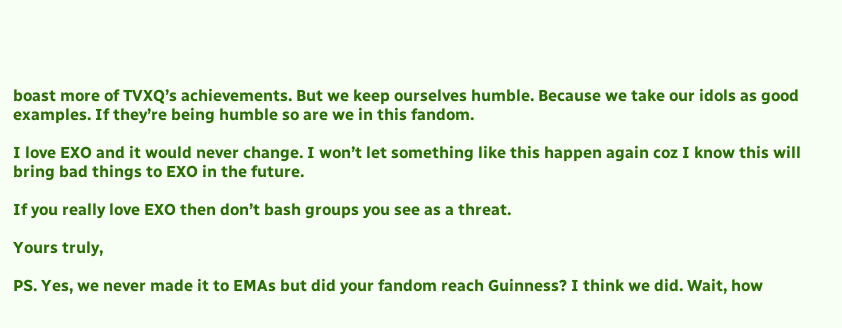boast more of TVXQ’s achievements. But we keep ourselves humble. Because we take our idols as good examples. If they’re being humble so are we in this fandom.

I love EXO and it would never change. I won’t let something like this happen again coz I know this will bring bad things to EXO in the future.

If you really love EXO then don’t bash groups you see as a threat.

Yours truly,

PS. Yes, we never made it to EMAs but did your fandom reach Guinness? I think we did. Wait, how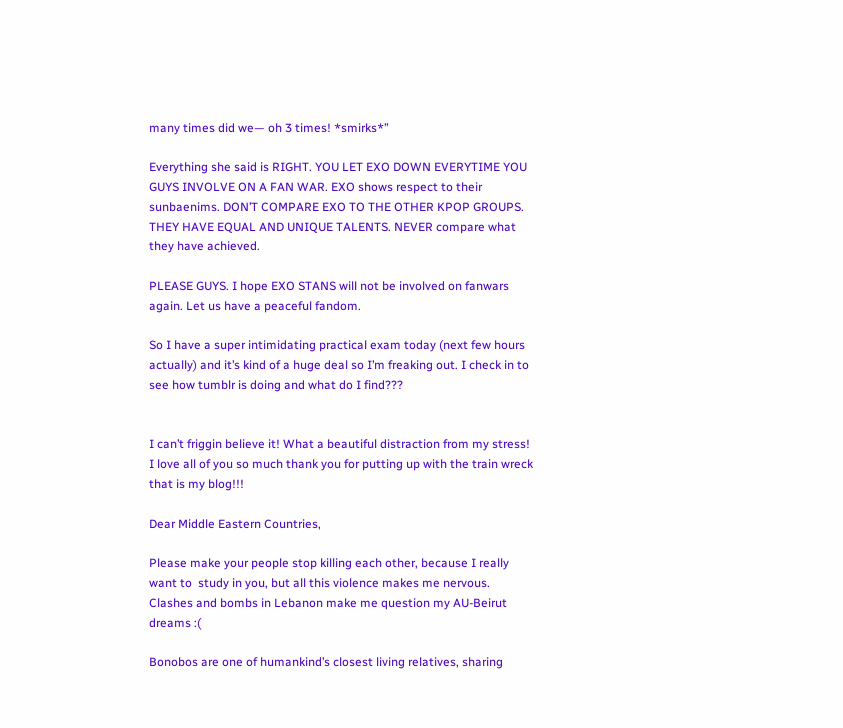many times did we— oh 3 times! *smirks*”

Everything she said is RIGHT. YOU LET EXO DOWN EVERYTIME YOU GUYS INVOLVE ON A FAN WAR. EXO shows respect to their sunbaenims. DON’T COMPARE EXO TO THE OTHER KPOP GROUPS. THEY HAVE EQUAL AND UNIQUE TALENTS. NEVER compare what they have achieved.

PLEASE GUYS. I hope EXO STANS will not be involved on fanwars again. Let us have a peaceful fandom.

So I have a super intimidating practical exam today (next few hours actually) and it’s kind of a huge deal so I’m freaking out. I check in to see how tumblr is doing and what do I find???


I can’t friggin believe it! What a beautiful distraction from my stress! I love all of you so much thank you for putting up with the train wreck that is my blog!!!

Dear Middle Eastern Countries,

Please make your people stop killing each other, because I really want to  study in you, but all this violence makes me nervous. Clashes and bombs in Lebanon make me question my AU-Beirut dreams :(

Bonobos are one of humankind’s closest living relatives, sharing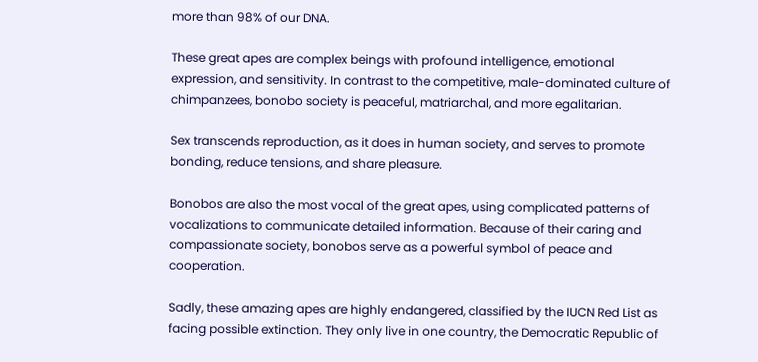more than 98% of our DNA.

These great apes are complex beings with profound intelligence, emotional expression, and sensitivity. In contrast to the competitive, male-dominated culture of chimpanzees, bonobo society is peaceful, matriarchal, and more egalitarian.

Sex transcends reproduction, as it does in human society, and serves to promote bonding, reduce tensions, and share pleasure.

Bonobos are also the most vocal of the great apes, using complicated patterns of vocalizations to communicate detailed information. Because of their caring and compassionate society, bonobos serve as a powerful symbol of peace and cooperation.

Sadly, these amazing apes are highly endangered, classified by the IUCN Red List as facing possible extinction. They only live in one country, the Democratic Republic of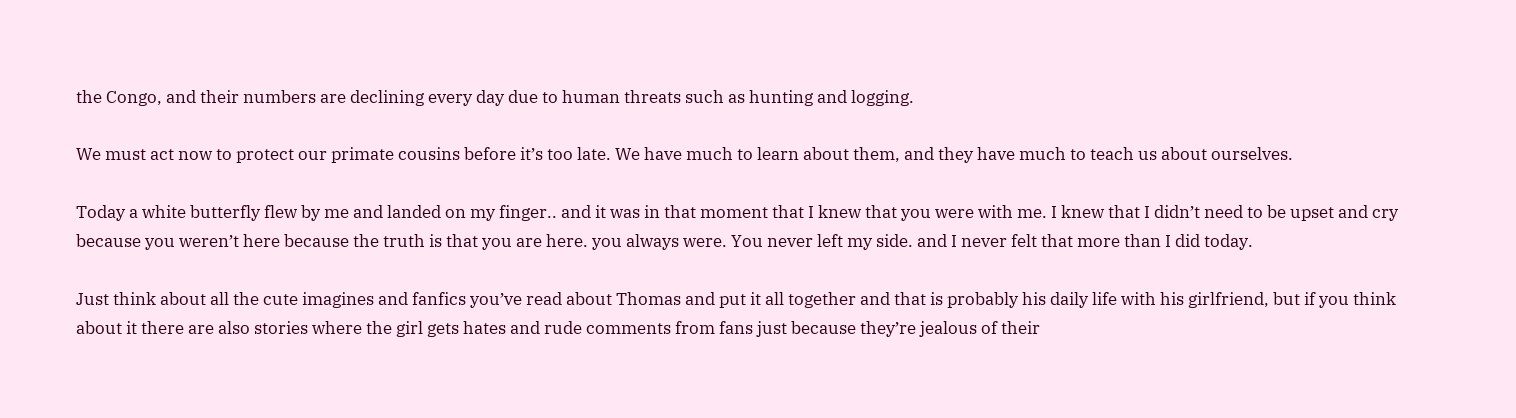the Congo, and their numbers are declining every day due to human threats such as hunting and logging.

We must act now to protect our primate cousins before it’s too late. We have much to learn about them, and they have much to teach us about ourselves.

Today a white butterfly flew by me and landed on my finger.. and it was in that moment that I knew that you were with me. I knew that I didn’t need to be upset and cry because you weren’t here because the truth is that you are here. you always were. You never left my side. and I never felt that more than I did today.

Just think about all the cute imagines and fanfics you’ve read about Thomas and put it all together and that is probably his daily life with his girlfriend, but if you think about it there are also stories where the girl gets hates and rude comments from fans just because they’re jealous of their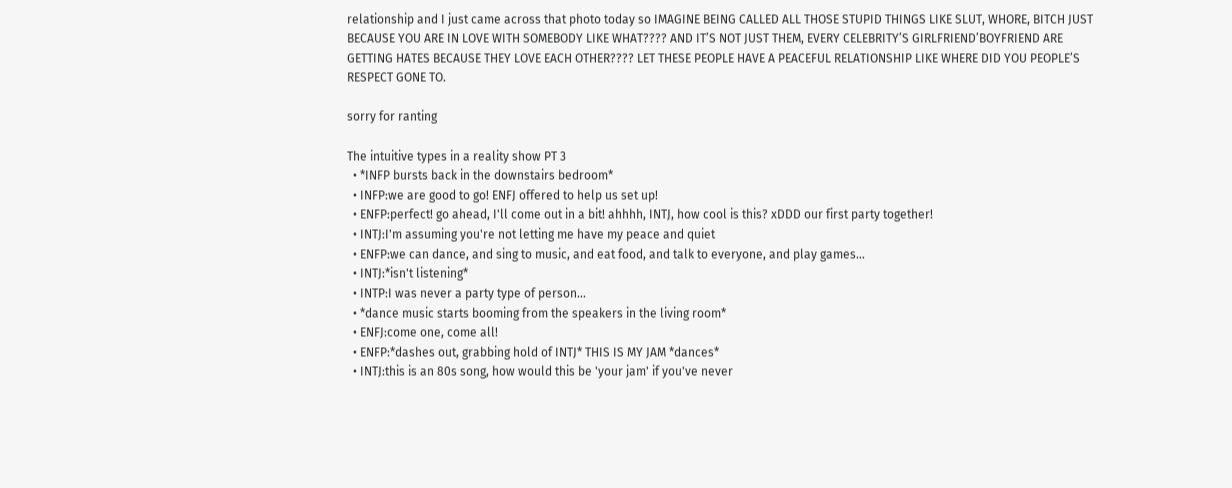relationship and I just came across that photo today so IMAGINE BEING CALLED ALL THOSE STUPID THINGS LIKE SLUT, WHORE, BITCH JUST BECAUSE YOU ARE IN LOVE WITH SOMEBODY LIKE WHAT???? AND IT’S NOT JUST THEM, EVERY CELEBRITY’S GIRLFRIEND’BOYFRIEND ARE GETTING HATES BECAUSE THEY LOVE EACH OTHER???? LET THESE PEOPLE HAVE A PEACEFUL RELATIONSHIP LIKE WHERE DID YOU PEOPLE’S RESPECT GONE TO.

sorry for ranting

The intuitive types in a reality show PT 3
  • *INFP bursts back in the downstairs bedroom*
  • INFP:we are good to go! ENFJ offered to help us set up!
  • ENFP:perfect! go ahead, I'll come out in a bit! ahhhh, INTJ, how cool is this? xDDD our first party together!
  • INTJ:I'm assuming you're not letting me have my peace and quiet
  • ENFP:we can dance, and sing to music, and eat food, and talk to everyone, and play games...
  • INTJ:*isn't listening*
  • INTP:I was never a party type of person...
  • *dance music starts booming from the speakers in the living room*
  • ENFJ:come one, come all!
  • ENFP:*dashes out, grabbing hold of INTJ* THIS IS MY JAM *dances*
  • INTJ:this is an 80s song, how would this be 'your jam' if you've never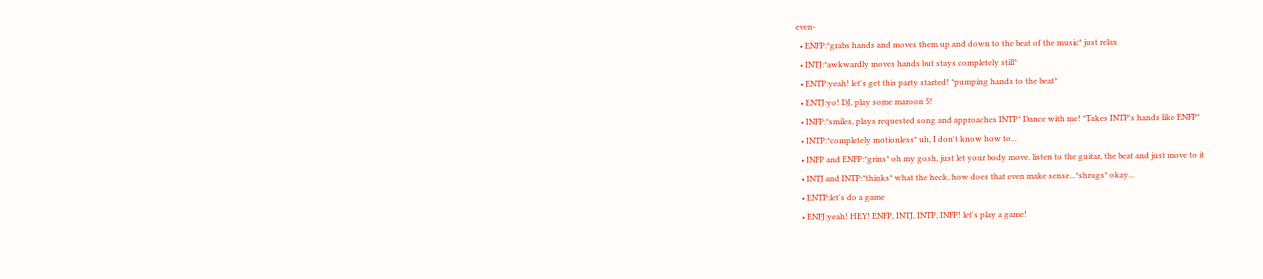even-
  • ENFP:*grabs hands and moves them up and down to the beat of the music* just relax
  • INTJ:*awkwardly moves hands but stays completely still*
  • ENTP:yeah! let's get this party started! *pumping hands to the beat*
  • ENTJ:yo! DJ, play some maroon 5!
  • INFP:*smiles, plays requested song and approaches INTP* Dance with me! *Takes INTP's hands like ENFP*
  • INTP:*completely motionless* uh, I don't know how to...
  • INFP and ENFP:*grins* oh my gosh, just let your body move. listen to the guitar, the beat and just move to it
  • INTJ and INTP:*thinks* what the heck, how does that even make sense...*shrugs* okay...
  • ENTP:let's do a game
  • ENFJ:yeah! HEY! ENFP, INTJ, INTP, INFP! let's play a game!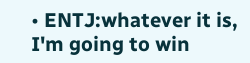• ENTJ:whatever it is, I'm going to win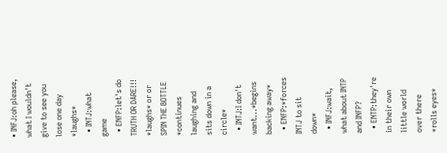• INFJ:oh please, what I wouldn't give to see you lose one day *laughs*
  • INTJ:what game
  • ENFP:let's do TRUTH OR DARE!!! *laughs* or or SPIN THE BOTTLE *continues laughing and sits down in a circle*
  • INTJ:I don't want...*begins backing away*
  • ENFP:*forces INTJ to sit down*
  • INFJ:wait, what about INTP and INFP?
  • ENTP:they're in their own little world over there *rolls eyes*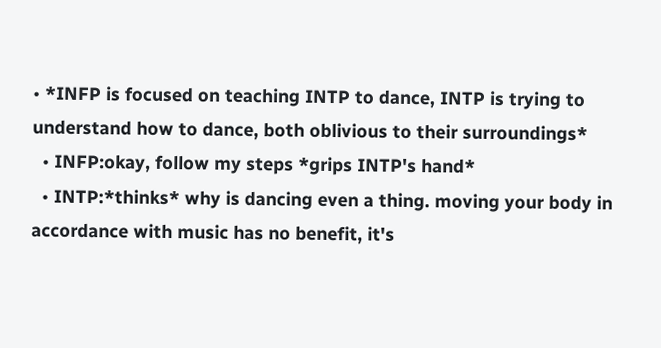• *INFP is focused on teaching INTP to dance, INTP is trying to understand how to dance, both oblivious to their surroundings*
  • INFP:okay, follow my steps *grips INTP's hand*
  • INTP:*thinks* why is dancing even a thing. moving your body in accordance with music has no benefit, it's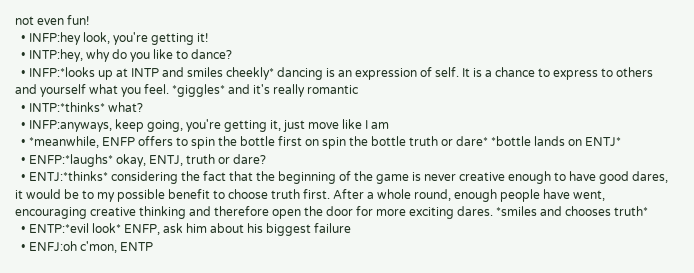not even fun!
  • INFP:hey look, you're getting it!
  • INTP:hey, why do you like to dance?
  • INFP:*looks up at INTP and smiles cheekly* dancing is an expression of self. It is a chance to express to others and yourself what you feel. *giggles* and it's really romantic
  • INTP:*thinks* what?
  • INFP:anyways, keep going, you're getting it, just move like I am
  • *meanwhile, ENFP offers to spin the bottle first on spin the bottle truth or dare* *bottle lands on ENTJ*
  • ENFP:*laughs* okay, ENTJ, truth or dare?
  • ENTJ:*thinks* considering the fact that the beginning of the game is never creative enough to have good dares, it would be to my possible benefit to choose truth first. After a whole round, enough people have went, encouraging creative thinking and therefore open the door for more exciting dares. *smiles and chooses truth*
  • ENTP:*evil look* ENFP, ask him about his biggest failure
  • ENFJ:oh c'mon, ENTP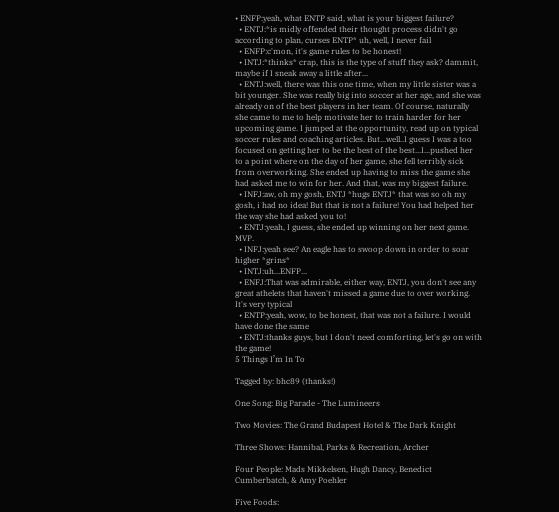• ENFP:yeah, what ENTP said, what is your biggest failure?
  • ENTJ:*is midly offended their thought process didn't go according to plan, curses ENTP* uh, well, I never fail
  • ENFP:c'mon, it's game rules to be honest!
  • INTJ:*thinks* crap, this is the type of stuff they ask? dammit, maybe if I sneak away a little after...
  • ENTJ:well, there was this one time, when my little sister was a bit younger. She was really big into soccer at her age, and she was already on of the best players in her team. Of course, naturally she came to me to help motivate her to train harder for her upcoming game. I jumped at the opportunity, read up on typical soccer rules and coaching articles. But...well..I guess I was a too focused on getting her to be the best of the best...I...pushed her to a point where on the day of her game, she fell terribly sick from overworking. She ended up having to miss the game she had asked me to win for her. And that, was my biggest failure.
  • INFJ:aw, oh my gosh, ENTJ *hugs ENTJ* that was so oh my gosh, i had no idea! But that is not a failure! You had helped her the way she had asked you to!
  • ENTJ:yeah, I guess, she ended up winning on her next game. MVP.
  • INFJ:yeah see? An eagle has to swoop down in order to soar higher *grins*
  • INTJ:uh...ENFP...
  • ENFJ:That was admirable, either way, ENTJ, you don't see any great athelets that haven't missed a game due to over working. It's very typical
  • ENTP:yeah, wow, to be honest, that was not a failure. I would have done the same
  • ENTJ:thanks guys, but I don't need comforting, let's go on with the game!
5 Things I’m In To

Tagged by: bhc89 (thanks!)

One Song: Big Parade - The Lumineers

Two Movies: The Grand Budapest Hotel & The Dark Knight

Three Shows: Hannibal, Parks & Recreation, Archer

Four People: Mads Mikkelsen, Hugh Dancy, Benedict Cumberbatch, & Amy Poehler

Five Foods: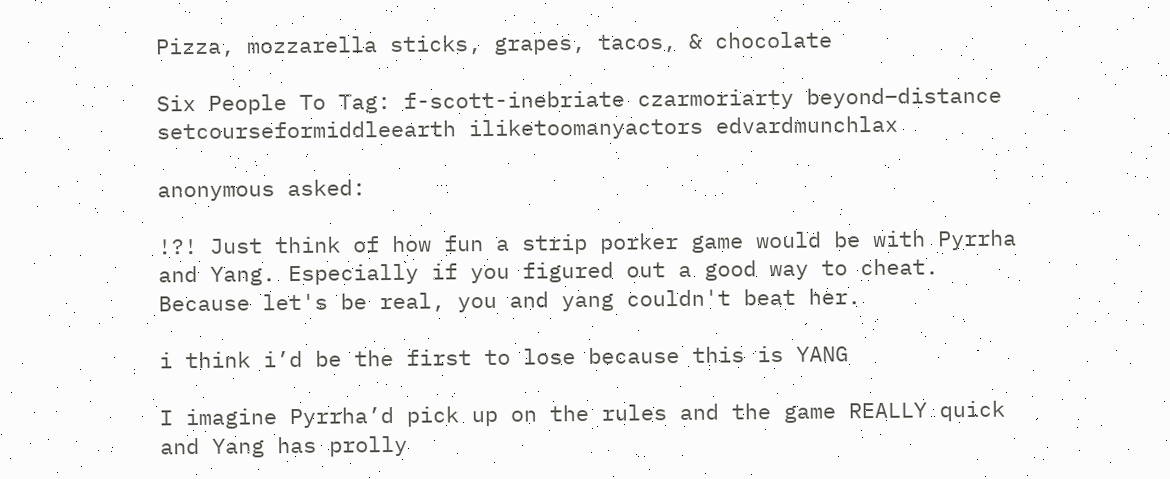Pizza, mozzarella sticks, grapes, tacos, & chocolate

Six People To Tag: f-scott-inebriate czarmoriarty beyond–distance setcourseformiddleearth iliketoomanyactors edvardmunchlax

anonymous asked:

!?! Just think of how fun a strip porker game would be with Pyrrha and Yang. Especially if you figured out a good way to cheat. Because let's be real, you and yang couldn't beat her.

i think i’d be the first to lose because this is YANG

I imagine Pyrrha’d pick up on the rules and the game REALLY quick and Yang has prolly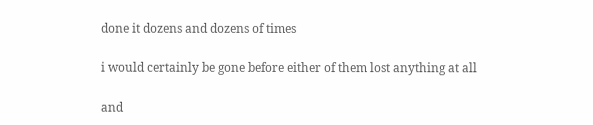done it dozens and dozens of times

i would certainly be gone before either of them lost anything at all

and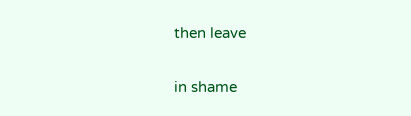then leave

in shame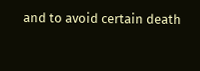and to avoid certain death